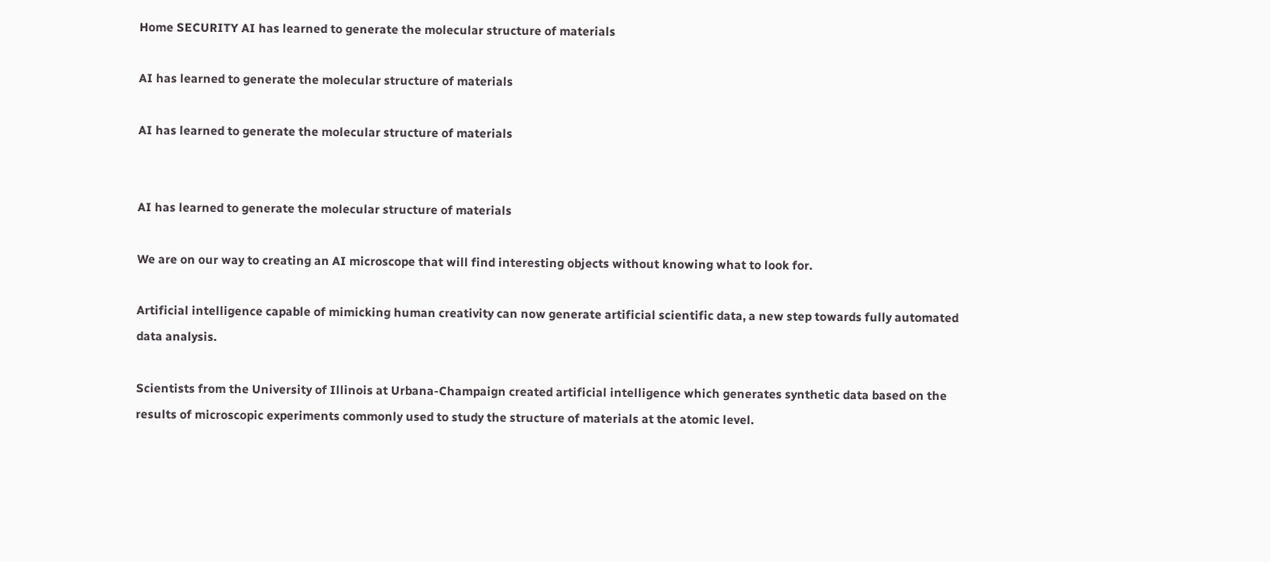Home SECURITY AI has learned to generate the molecular structure of materials

AI has learned to generate the molecular structure of materials

AI has learned to generate the molecular structure of materials


AI has learned to generate the molecular structure of materials

We are on our way to creating an AI microscope that will find interesting objects without knowing what to look for.

Artificial intelligence capable of mimicking human creativity can now generate artificial scientific data, a new step towards fully automated data analysis.

Scientists from the University of Illinois at Urbana-Champaign created artificial intelligence which generates synthetic data based on the results of microscopic experiments commonly used to study the structure of materials at the atomic level.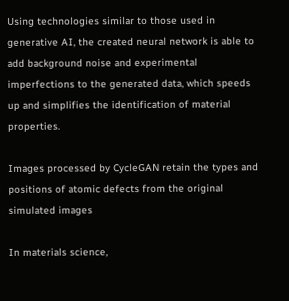Using technologies similar to those used in generative AI, the created neural network is able to add background noise and experimental imperfections to the generated data, which speeds up and simplifies the identification of material properties.

Images processed by CycleGAN retain the types and positions of atomic defects from the original simulated images

In materials science,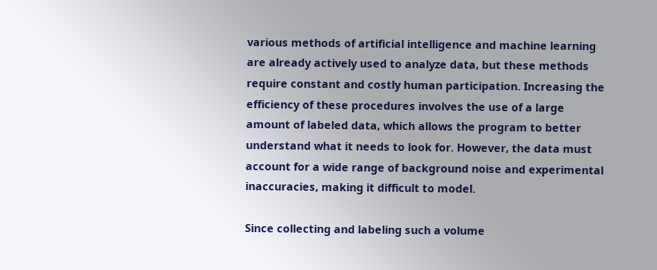various methods of artificial intelligence and machine learning are already actively used to analyze data, but these methods require constant and costly human participation. Increasing the efficiency of these procedures involves the use of a large amount of labeled data, which allows the program to better understand what it needs to look for. However, the data must account for a wide range of background noise and experimental inaccuracies, making it difficult to model.

Since collecting and labeling such a volume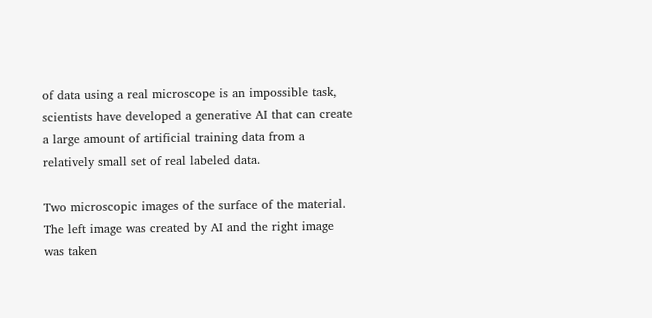of data using a real microscope is an impossible task, scientists have developed a generative AI that can create a large amount of artificial training data from a relatively small set of real labeled data.

Two microscopic images of the surface of the material. The left image was created by AI and the right image was taken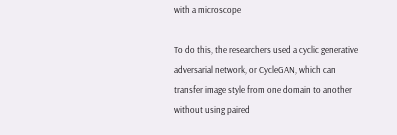with a microscope

To do this, the researchers used a cyclic generative adversarial network, or CycleGAN, which can transfer image style from one domain to another without using paired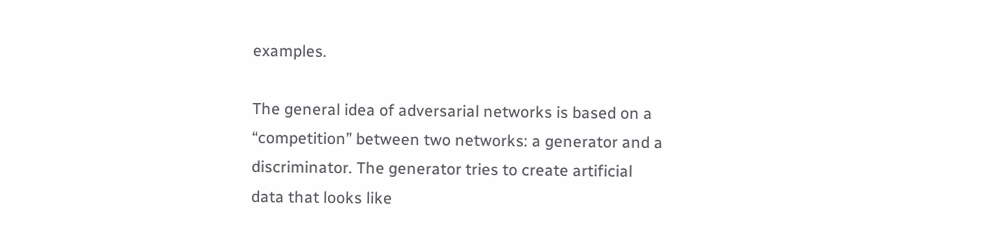examples.

The general idea of adversarial networks is based on a “competition” between two networks: a generator and a discriminator. The generator tries to create artificial data that looks like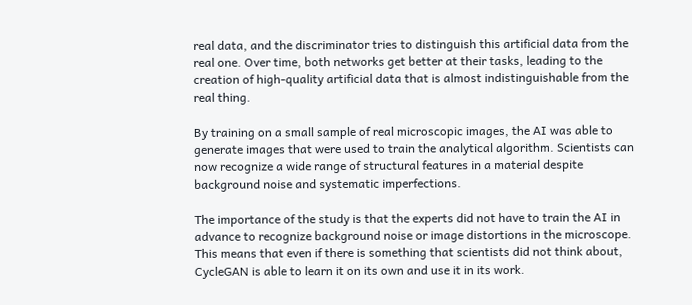real data, and the discriminator tries to distinguish this artificial data from the real one. Over time, both networks get better at their tasks, leading to the creation of high-quality artificial data that is almost indistinguishable from the real thing.

By training on a small sample of real microscopic images, the AI was able to generate images that were used to train the analytical algorithm. Scientists can now recognize a wide range of structural features in a material despite background noise and systematic imperfections.

The importance of the study is that the experts did not have to train the AI in advance to recognize background noise or image distortions in the microscope. This means that even if there is something that scientists did not think about, CycleGAN is able to learn it on its own and use it in its work.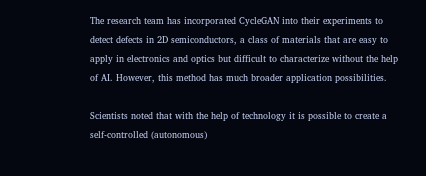The research team has incorporated CycleGAN into their experiments to detect defects in 2D semiconductors, a class of materials that are easy to apply in electronics and optics but difficult to characterize without the help of AI. However, this method has much broader application possibilities.

Scientists noted that with the help of technology it is possible to create a self-controlled (autonomous)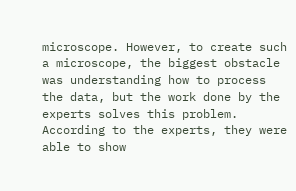microscope. However, to create such a microscope, the biggest obstacle was understanding how to process the data, but the work done by the experts solves this problem. According to the experts, they were able to show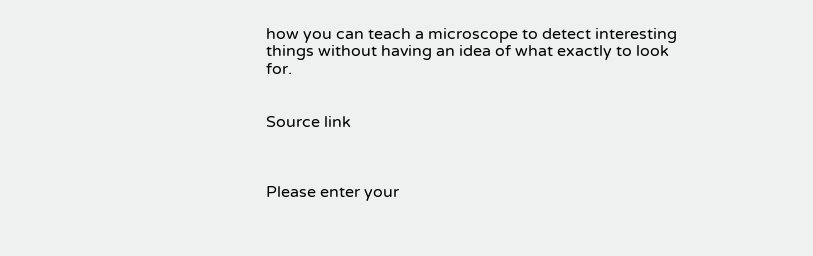how you can teach a microscope to detect interesting things without having an idea of what exactly to look for.


Source link



Please enter your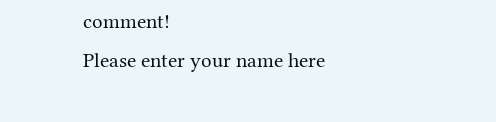comment!
Please enter your name here